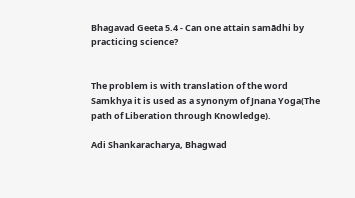Bhagavad Geeta 5.4 - Can one attain samādhi by practicing science?


The problem is with translation of the word Samkhya it is used as a synonym of Jnana Yoga(The path of Liberation through Knowledge).

Adi Shankaracharya, Bhagwad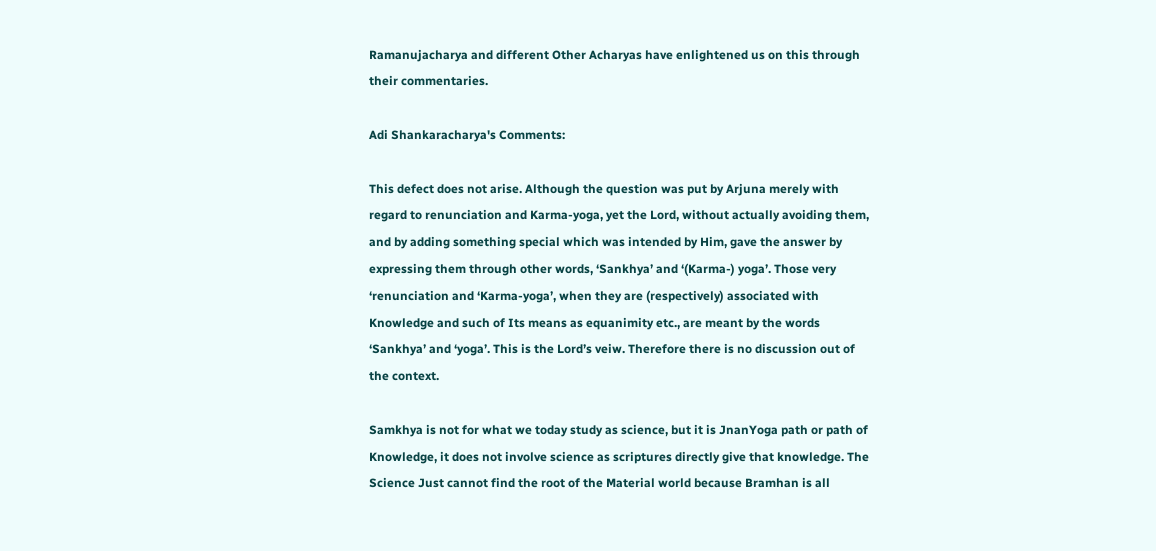Ramanujacharya and different Other Acharyas have enlightened us on this through their commentaries.

Adi Shankaracharya's Comments:

This defect does not arise. Although the question was put by Arjuna merely with regard to renunciation and Karma-yoga, yet the Lord, without actually avoiding them, and by adding something special which was intended by Him, gave the answer by expressing them through other words, ‘Sankhya’ and ‘(Karma-) yoga’. Those very ‘renunciation and ‘Karma-yoga’, when they are (respectively) associated with Knowledge and such of Its means as equanimity etc., are meant by the words ‘Sankhya’ and ‘yoga’. This is the Lord’s veiw. Therefore there is no discussion out of the context.

Samkhya is not for what we today study as science, but it is JnanYoga path or path of Knowledge, it does not involve science as scriptures directly give that knowledge. The Science Just cannot find the root of the Material world because Bramhan is all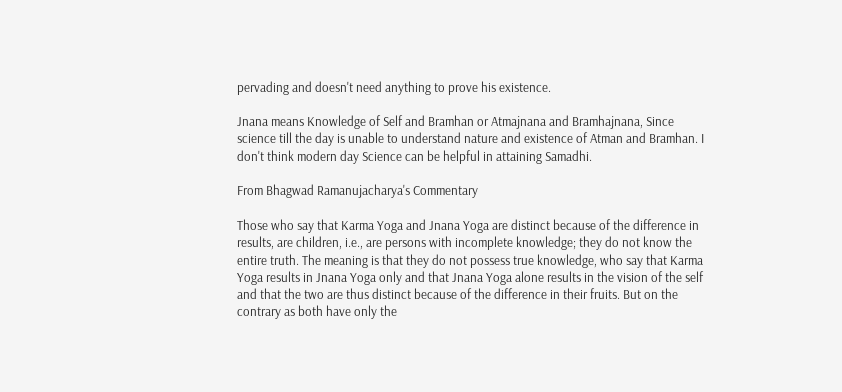pervading and doesn't need anything to prove his existence.

Jnana means Knowledge of Self and Bramhan or Atmajnana and Bramhajnana, Since science till the day is unable to understand nature and existence of Atman and Bramhan. I don't think modern day Science can be helpful in attaining Samadhi.

From Bhagwad Ramanujacharya's Commentary

Those who say that Karma Yoga and Jnana Yoga are distinct because of the difference in results, are children, i.e., are persons with incomplete knowledge; they do not know the entire truth. The meaning is that they do not possess true knowledge, who say that Karma Yoga results in Jnana Yoga only and that Jnana Yoga alone results in the vision of the self and that the two are thus distinct because of the difference in their fruits. But on the contrary as both have only the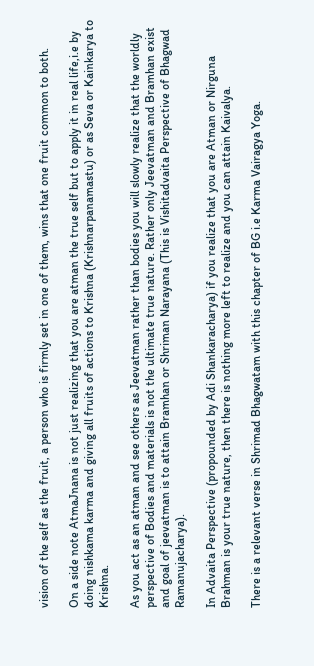vision of the self as the fruit, a person who is firmly set in one of them, wins that one fruit common to both.

On a side note AtmaJnana is not just realizing that you are atman the true self but to apply it in real life,i.e by doing nishkama karma and giving all fruits of actions to Krishna (Krishnarpanamastu) or as Seva or Kainkarya to Krishna.

As you act as an atman and see others as Jeevatman rather than bodies you will slowly realize that the worldly perspective of Bodies and materials is not the ultimate true nature. Rather only Jeevatman and Bramhan exist and goal of jeevatman is to attain Bramhan or Shriman Narayana (This is Vishitadvaita Perspective of Bhagwad Ramanujacharya).

In Advaita Perspective (propounded by Adi Shankaracharya) if you realize that you are Atman or Nirguna Brahman is your true nature, then there is nothing more left to realize and you can attain Kaivalya.

There is a relevant verse in Shrimad Bhagwatam with this chapter of BG i.e Karma Vairagya Yoga.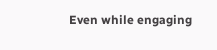Even while engaging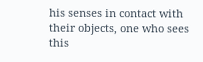his senses in contact with their objects, one who sees this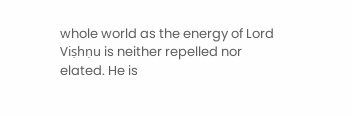whole world as the energy of Lord Viṣhṇu is neither repelled nor elated. He is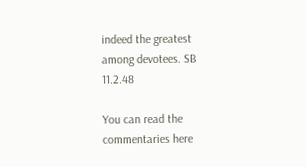indeed the greatest among devotees. SB 11.2.48

You can read the commentaries here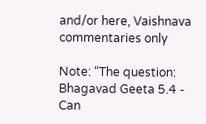and/or here, Vaishnava commentaries only

Note: “The question: Bhagavad Geeta 5.4 - Can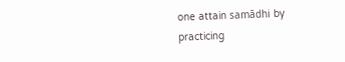one attain samādhi by practicing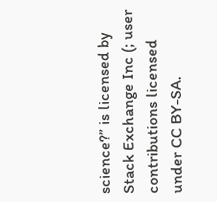science?” is licensed by Stack Exchange Inc (; user contributions licensed under CC BY-SA.